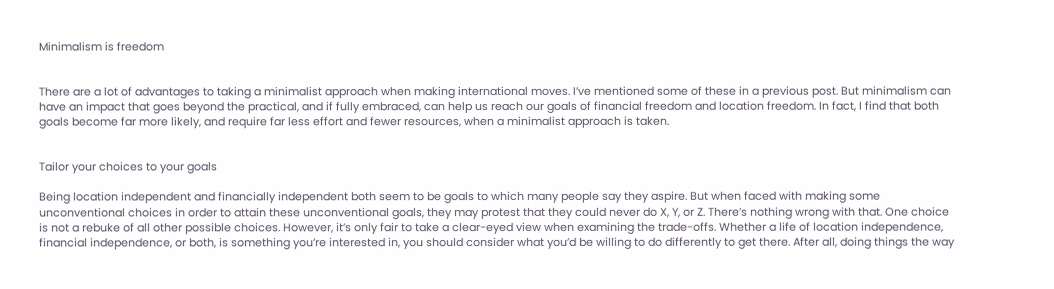Minimalism is freedom


There are a lot of advantages to taking a minimalist approach when making international moves. I’ve mentioned some of these in a previous post. But minimalism can have an impact that goes beyond the practical, and if fully embraced, can help us reach our goals of financial freedom and location freedom. In fact, I find that both goals become far more likely, and require far less effort and fewer resources, when a minimalist approach is taken.


Tailor your choices to your goals

Being location independent and financially independent both seem to be goals to which many people say they aspire. But when faced with making some unconventional choices in order to attain these unconventional goals, they may protest that they could never do X, Y, or Z. There’s nothing wrong with that. One choice is not a rebuke of all other possible choices. However, it’s only fair to take a clear-eyed view when examining the trade-offs. Whether a life of location independence, financial independence, or both, is something you’re interested in, you should consider what you’d be willing to do differently to get there. After all, doing things the way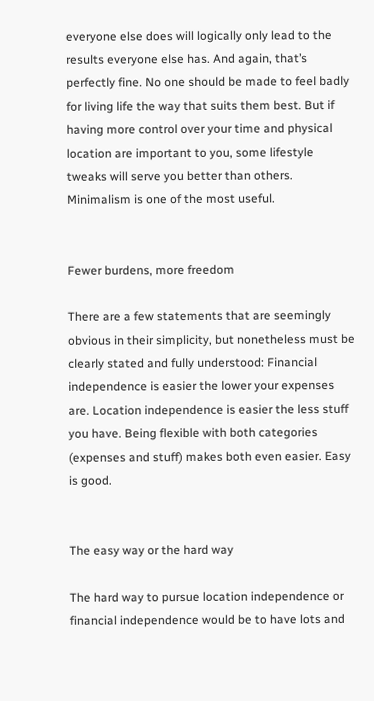everyone else does will logically only lead to the results everyone else has. And again, that’s perfectly fine. No one should be made to feel badly for living life the way that suits them best. But if having more control over your time and physical location are important to you, some lifestyle tweaks will serve you better than others. Minimalism is one of the most useful.


Fewer burdens, more freedom

There are a few statements that are seemingly obvious in their simplicity, but nonetheless must be clearly stated and fully understood: Financial independence is easier the lower your expenses are. Location independence is easier the less stuff you have. Being flexible with both categories (expenses and stuff) makes both even easier. Easy is good.


The easy way or the hard way

The hard way to pursue location independence or financial independence would be to have lots and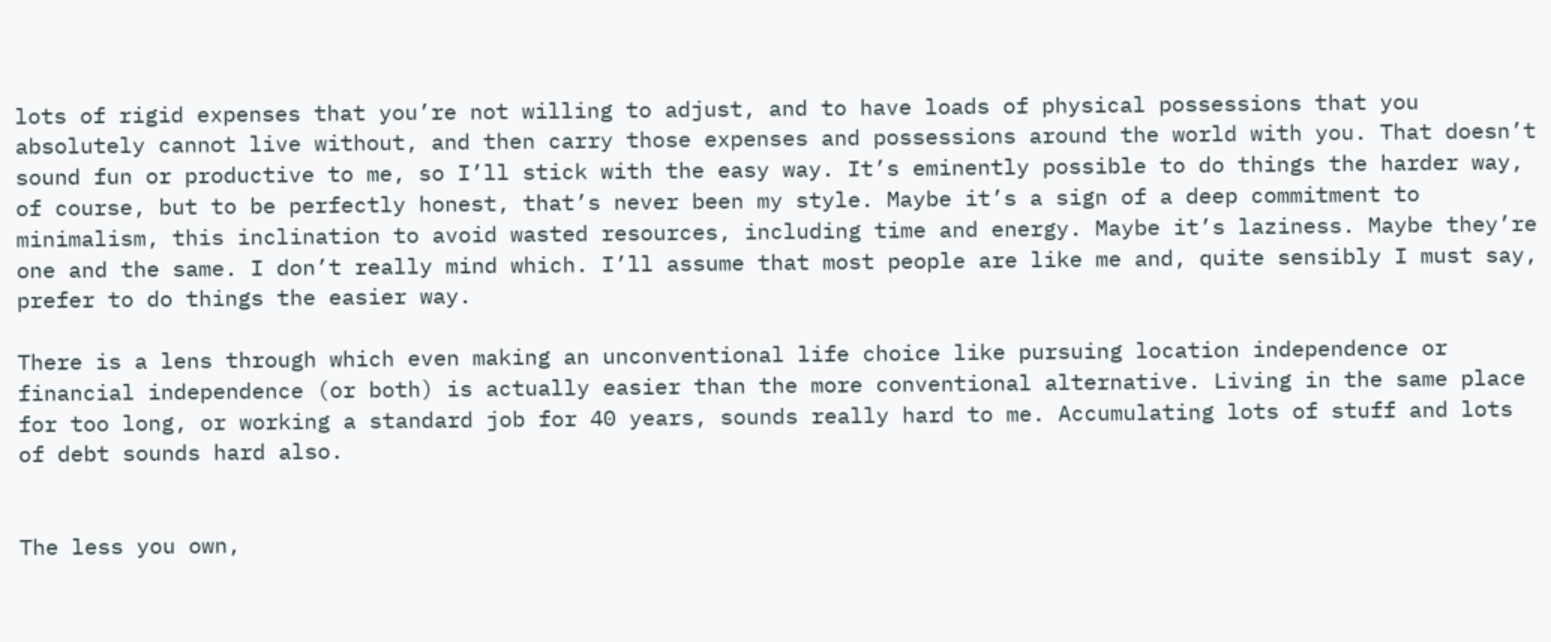lots of rigid expenses that you’re not willing to adjust, and to have loads of physical possessions that you absolutely cannot live without, and then carry those expenses and possessions around the world with you. That doesn’t sound fun or productive to me, so I’ll stick with the easy way. It’s eminently possible to do things the harder way, of course, but to be perfectly honest, that’s never been my style. Maybe it’s a sign of a deep commitment to minimalism, this inclination to avoid wasted resources, including time and energy. Maybe it’s laziness. Maybe they’re one and the same. I don’t really mind which. I’ll assume that most people are like me and, quite sensibly I must say, prefer to do things the easier way.

There is a lens through which even making an unconventional life choice like pursuing location independence or financial independence (or both) is actually easier than the more conventional alternative. Living in the same place for too long, or working a standard job for 40 years, sounds really hard to me. Accumulating lots of stuff and lots of debt sounds hard also.


The less you own,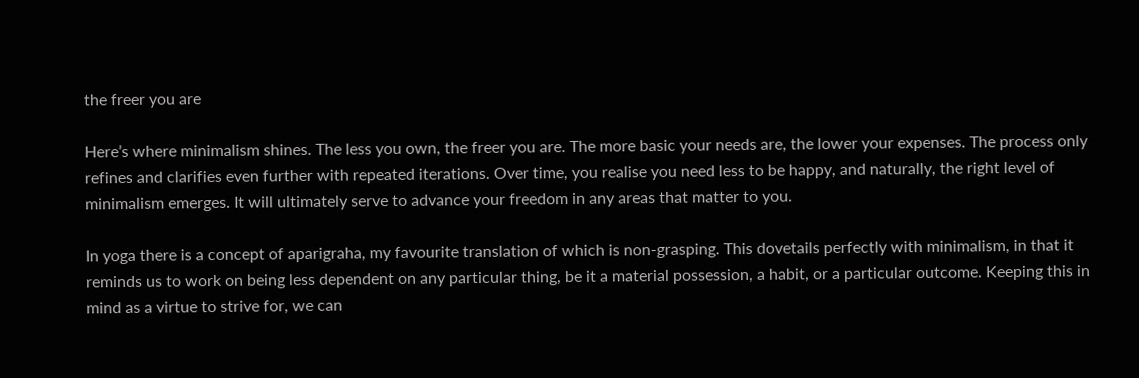the freer you are

Here’s where minimalism shines. The less you own, the freer you are. The more basic your needs are, the lower your expenses. The process only refines and clarifies even further with repeated iterations. Over time, you realise you need less to be happy, and naturally, the right level of minimalism emerges. It will ultimately serve to advance your freedom in any areas that matter to you.

In yoga there is a concept of aparigraha, my favourite translation of which is non-grasping. This dovetails perfectly with minimalism, in that it reminds us to work on being less dependent on any particular thing, be it a material possession, a habit, or a particular outcome. Keeping this in mind as a virtue to strive for, we can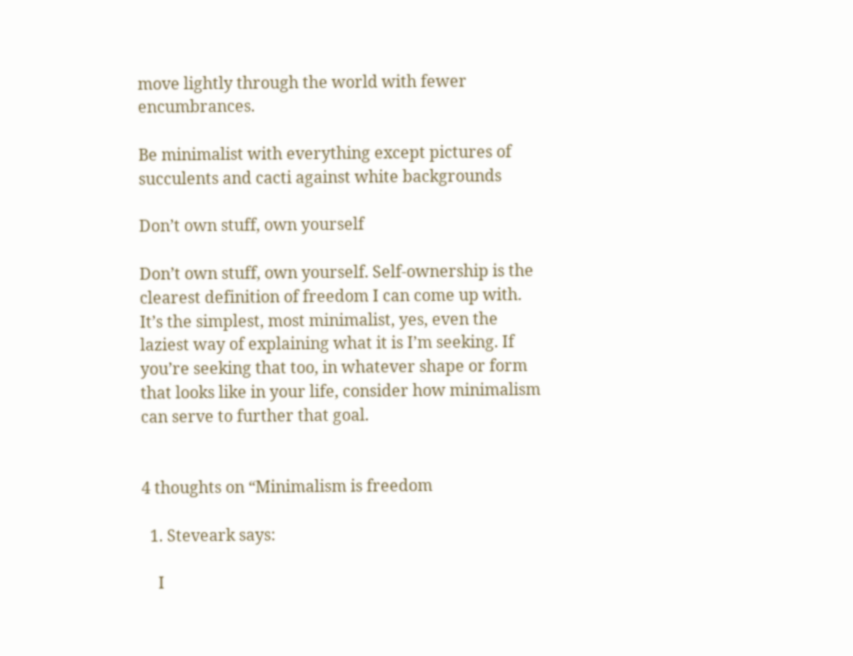move lightly through the world with fewer encumbrances.

Be minimalist with everything except pictures of succulents and cacti against white backgrounds

Don’t own stuff, own yourself

Don’t own stuff, own yourself. Self-ownership is the clearest definition of freedom I can come up with. It’s the simplest, most minimalist, yes, even the laziest way of explaining what it is I’m seeking. If you’re seeking that too, in whatever shape or form that looks like in your life, consider how minimalism can serve to further that goal.


4 thoughts on “Minimalism is freedom

  1. Steveark says:

    I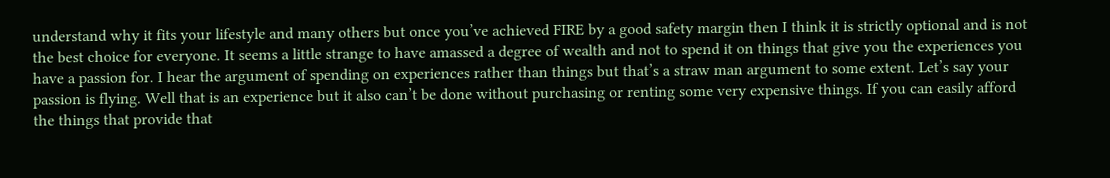understand why it fits your lifestyle and many others but once you’ve achieved FIRE by a good safety margin then I think it is strictly optional and is not the best choice for everyone. It seems a little strange to have amassed a degree of wealth and not to spend it on things that give you the experiences you have a passion for. I hear the argument of spending on experiences rather than things but that’s a straw man argument to some extent. Let’s say your passion is flying. Well that is an experience but it also can’t be done without purchasing or renting some very expensive things. If you can easily afford the things that provide that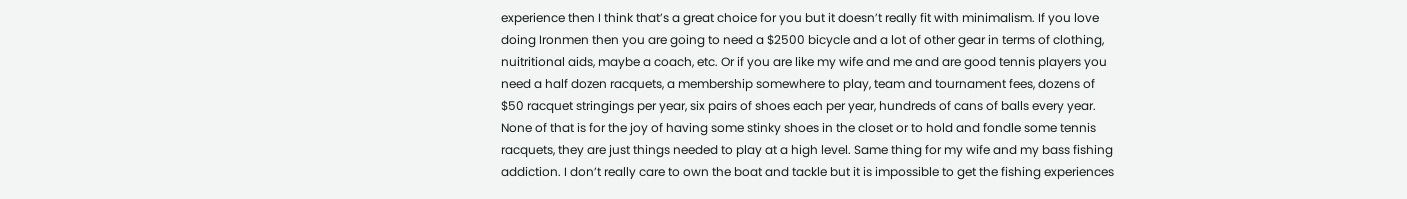experience then I think that’s a great choice for you but it doesn’t really fit with minimalism. If you love doing Ironmen then you are going to need a $2500 bicycle and a lot of other gear in terms of clothing, nuitritional aids, maybe a coach, etc. Or if you are like my wife and me and are good tennis players you need a half dozen racquets, a membership somewhere to play, team and tournament fees, dozens of $50 racquet stringings per year, six pairs of shoes each per year, hundreds of cans of balls every year. None of that is for the joy of having some stinky shoes in the closet or to hold and fondle some tennis racquets, they are just things needed to play at a high level. Same thing for my wife and my bass fishing addiction. I don’t really care to own the boat and tackle but it is impossible to get the fishing experiences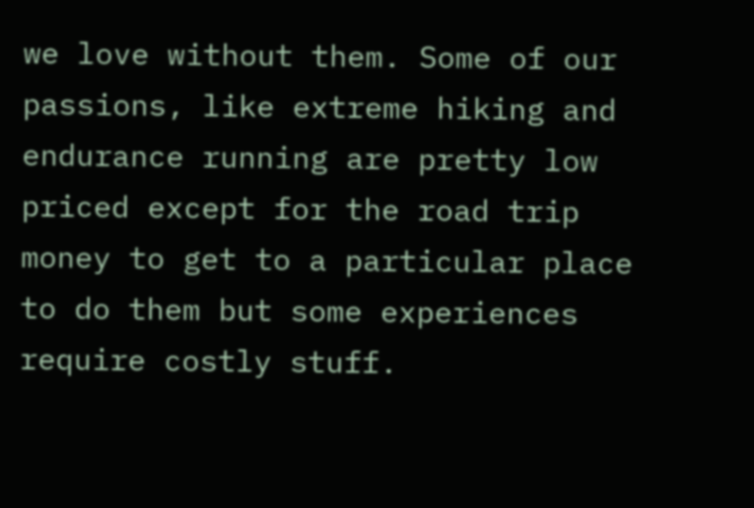we love without them. Some of our passions, like extreme hiking and endurance running are pretty low priced except for the road trip money to get to a particular place to do them but some experiences require costly stuff.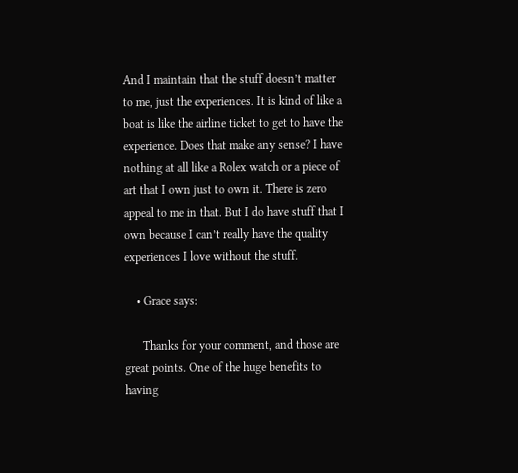And I maintain that the stuff doesn’t matter to me, just the experiences. It is kind of like a boat is like the airline ticket to get to have the experience. Does that make any sense? I have nothing at all like a Rolex watch or a piece of art that I own just to own it. There is zero appeal to me in that. But I do have stuff that I own because I can’t really have the quality experiences I love without the stuff.

    • Grace says:

      Thanks for your comment, and those are great points. One of the huge benefits to having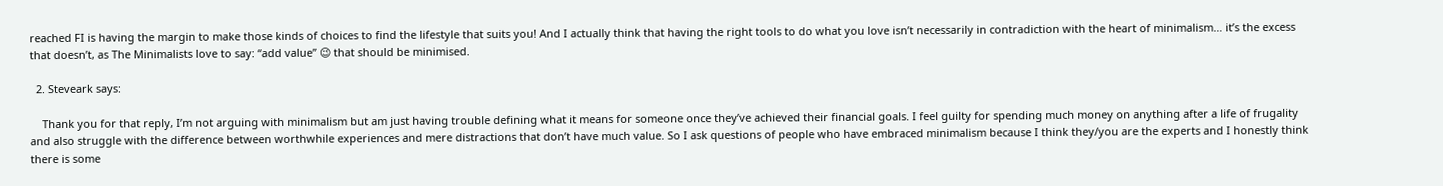reached FI is having the margin to make those kinds of choices to find the lifestyle that suits you! And I actually think that having the right tools to do what you love isn’t necessarily in contradiction with the heart of minimalism… it’s the excess that doesn’t, as The Minimalists love to say: “add value” 😉 that should be minimised.

  2. Steveark says:

    Thank you for that reply, I’m not arguing with minimalism but am just having trouble defining what it means for someone once they’ve achieved their financial goals. I feel guilty for spending much money on anything after a life of frugality and also struggle with the difference between worthwhile experiences and mere distractions that don’t have much value. So I ask questions of people who have embraced minimalism because I think they/you are the experts and I honestly think there is some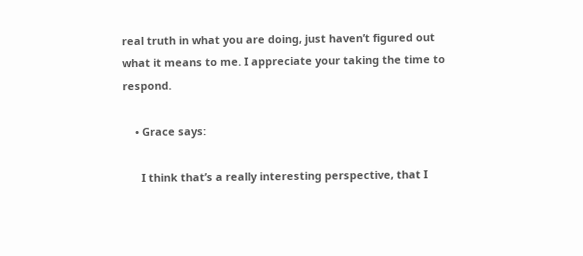real truth in what you are doing, just haven’t figured out what it means to me. I appreciate your taking the time to respond.

    • Grace says:

      I think that’s a really interesting perspective, that I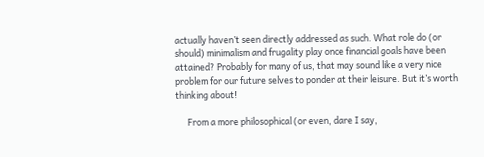actually haven’t seen directly addressed as such. What role do (or should) minimalism and frugality play once financial goals have been attained? Probably for many of us, that may sound like a very nice problem for our future selves to ponder at their leisure. But it’s worth thinking about!

      From a more philosophical (or even, dare I say,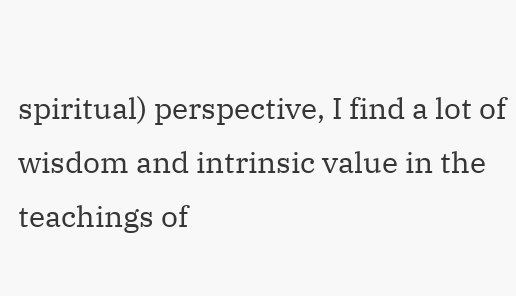spiritual) perspective, I find a lot of wisdom and intrinsic value in the teachings of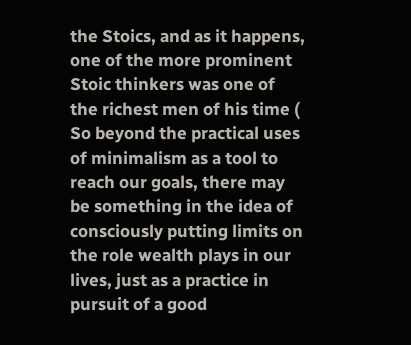the Stoics, and as it happens, one of the more prominent Stoic thinkers was one of the richest men of his time ( So beyond the practical uses of minimalism as a tool to reach our goals, there may be something in the idea of consciously putting limits on the role wealth plays in our lives, just as a practice in pursuit of a good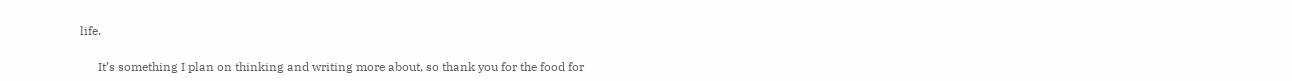life.

      It’s something I plan on thinking and writing more about, so thank you for the food for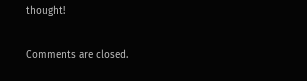thought!

Comments are closed.